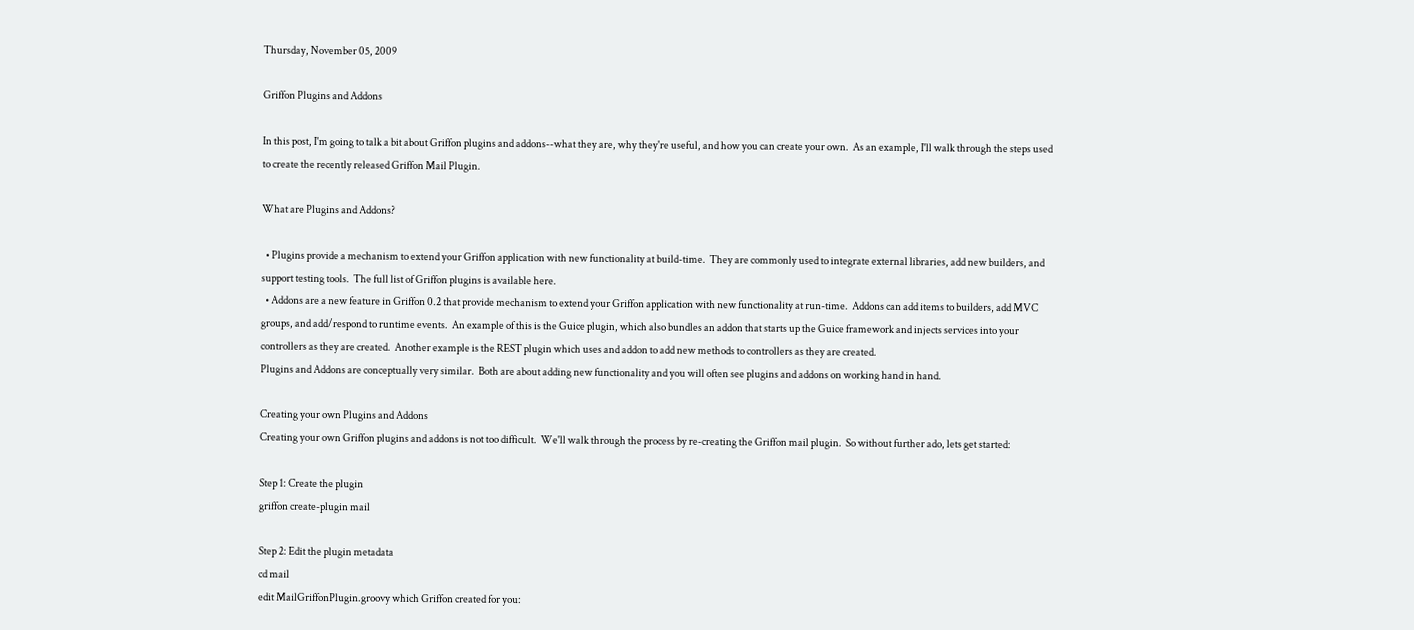Thursday, November 05, 2009

Griffon Plugins and Addons

In this post, I'm going to talk a bit about Griffon plugins and addons--what they are, why they're useful, and how you can create your own.  As an example, I'll walk through the steps used to create the recently released Griffon Mail Plugin.

What are Plugins and Addons?

  • Plugins provide a mechanism to extend your Griffon application with new functionality at build-time.  They are commonly used to integrate external libraries, add new builders, and support testing tools.  The full list of Griffon plugins is available here.
  • Addons are a new feature in Griffon 0.2 that provide mechanism to extend your Griffon application with new functionality at run-time.  Addons can add items to builders, add MVC groups, and add/respond to runtime events.  An example of this is the Guice plugin, which also bundles an addon that starts up the Guice framework and injects services into your controllers as they are created.  Another example is the REST plugin which uses and addon to add new methods to controllers as they are created.
Plugins and Addons are conceptually very similar.  Both are about adding new functionality and you will often see plugins and addons on working hand in hand.

Creating your own Plugins and Addons
Creating your own Griffon plugins and addons is not too difficult.  We'll walk through the process by re-creating the Griffon mail plugin.  So without further ado, lets get started:

Step 1: Create the plugin
griffon create-plugin mail

Step 2: Edit the plugin metadata
cd mail
edit MailGriffonPlugin.groovy which Griffon created for you: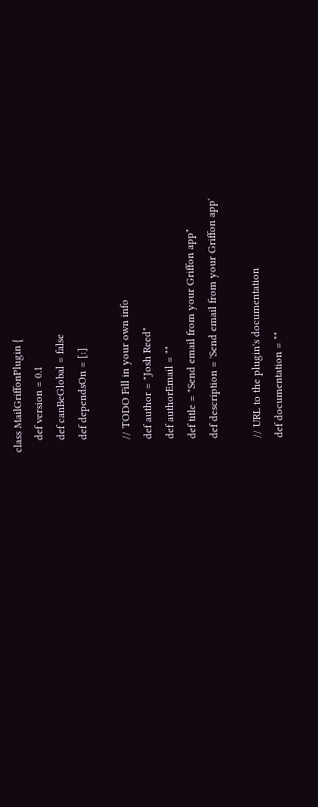class MailGriffonPlugin {
    def version = 0.1
    def canBeGlobal = false
    def dependsOn = [:]

    // TODO Fill in your own info
    def author = "Josh Reed"
    def authorEmail = ""
    def title = "Send email from your Griffon app"
    def description = 'Send email from your Griffon app'

    // URL to the plugin's documentation
    def documentation = ""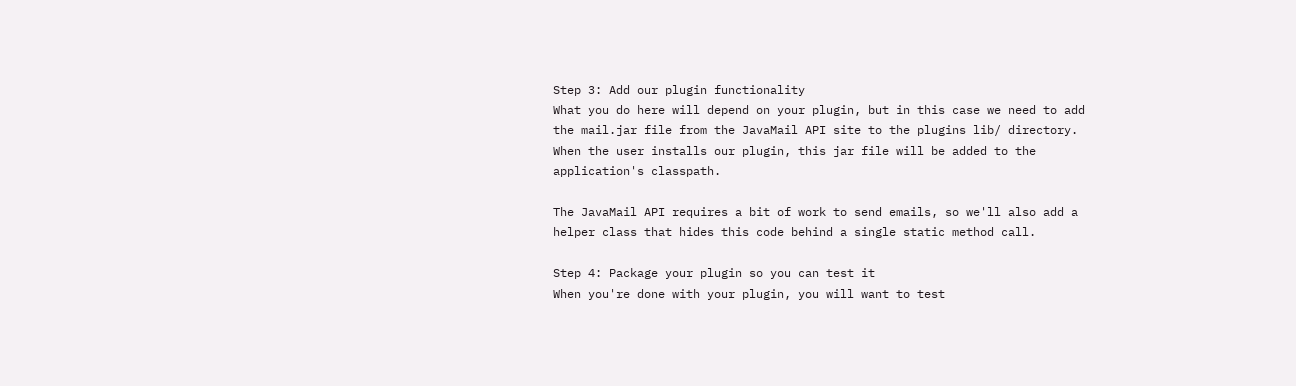Step 3: Add our plugin functionality
What you do here will depend on your plugin, but in this case we need to add the mail.jar file from the JavaMail API site to the plugins lib/ directory.  When the user installs our plugin, this jar file will be added to the application's classpath.

The JavaMail API requires a bit of work to send emails, so we'll also add a helper class that hides this code behind a single static method call.

Step 4: Package your plugin so you can test it
When you're done with your plugin, you will want to test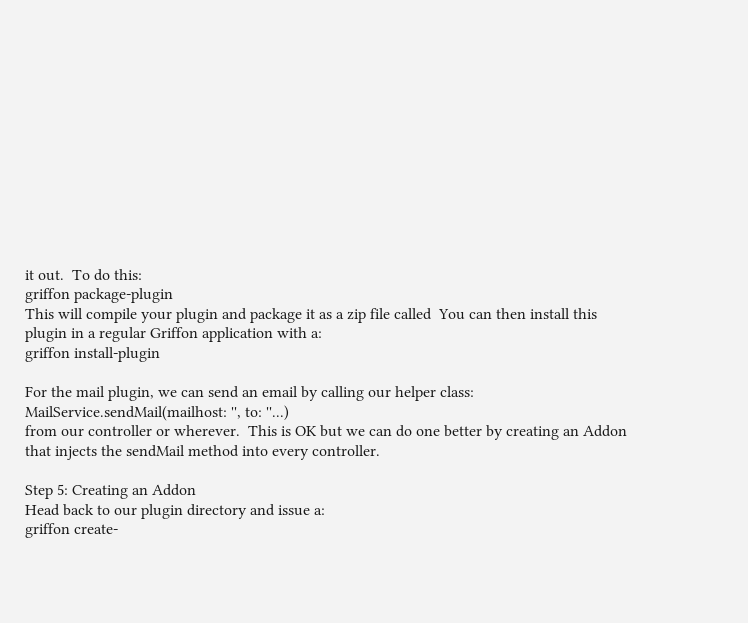it out.  To do this:
griffon package-plugin
This will compile your plugin and package it as a zip file called  You can then install this plugin in a regular Griffon application with a:
griffon install-plugin

For the mail plugin, we can send an email by calling our helper class:
MailService.sendMail(mailhost: '', to: ''...)
from our controller or wherever.  This is OK but we can do one better by creating an Addon that injects the sendMail method into every controller.

Step 5: Creating an Addon
Head back to our plugin directory and issue a:
griffon create-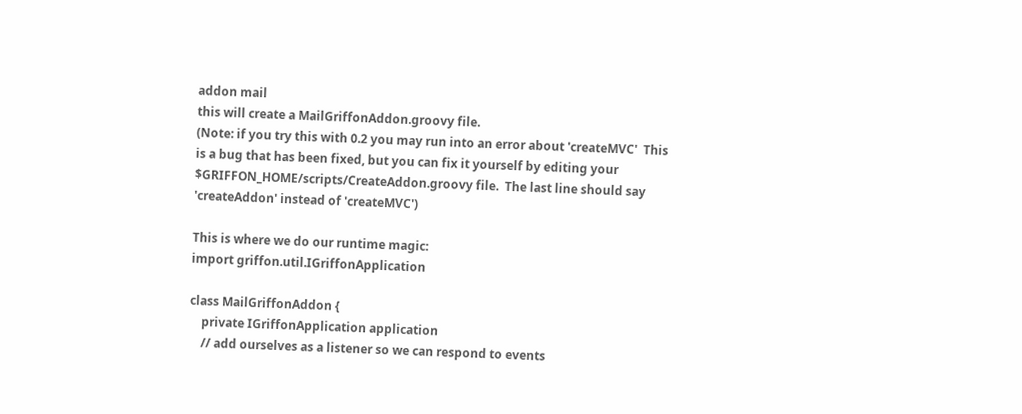addon mail
this will create a MailGriffonAddon.groovy file.
(Note: if you try this with 0.2 you may run into an error about 'createMVC'  This is a bug that has been fixed, but you can fix it yourself by editing your $GRIFFON_HOME/scripts/CreateAddon.groovy file.  The last line should say 'createAddon' instead of 'createMVC')

This is where we do our runtime magic:
import griffon.util.IGriffonApplication

class MailGriffonAddon {
    private IGriffonApplication application
    // add ourselves as a listener so we can respond to events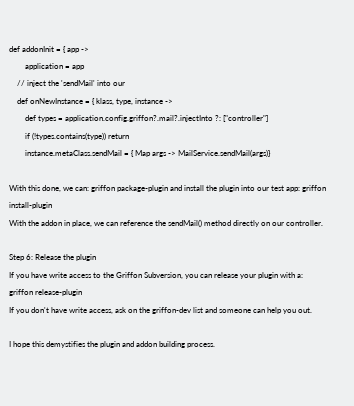def addonInit = { app ->
        application = app
    // inject the 'sendMail' into our
    def onNewInstance = { klass, type, instance ->
        def types = application.config.griffon?.mail?.injectInto ?: ["controller"]
        if (!types.contains(type)) return
        instance.metaClass.sendMail = { Map args -> MailService.sendMail(args)}

With this done, we can: griffon package-plugin and install the plugin into our test app: griffon install-plugin
With the addon in place, we can reference the sendMail() method directly on our controller.

Step 6: Release the plugin
If you have write access to the Griffon Subversion, you can release your plugin with a:
griffon release-plugin
If you don't have write access, ask on the griffon-dev list and someone can help you out.

I hope this demystifies the plugin and addon building process.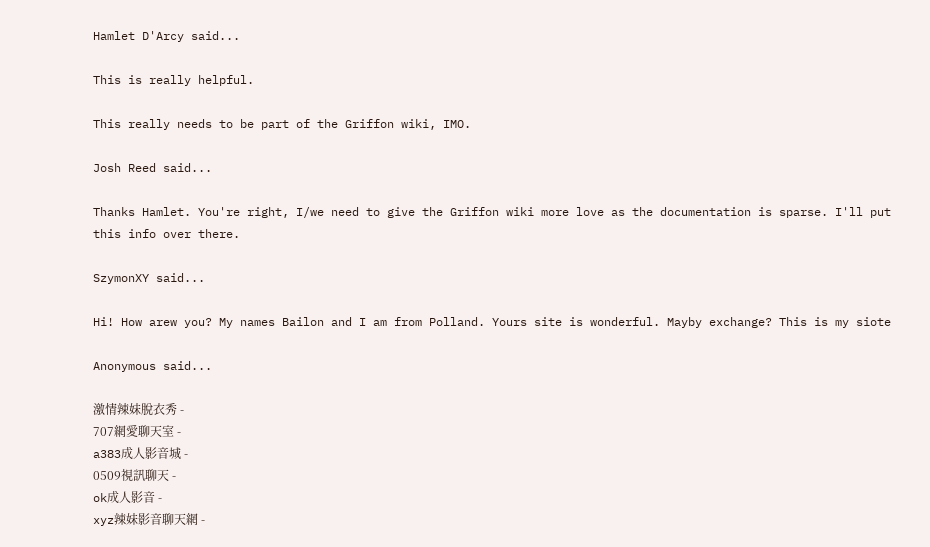Hamlet D'Arcy said...

This is really helpful.

This really needs to be part of the Griffon wiki, IMO.

Josh Reed said...

Thanks Hamlet. You're right, I/we need to give the Griffon wiki more love as the documentation is sparse. I'll put this info over there.

SzymonXY said...

Hi! How arew you? My names Bailon and I am from Polland. Yours site is wonderful. Mayby exchange? This is my siote

Anonymous said...

激情辣妹脫衣秀 -
707網愛聊天室 -
a383成人影音城 -
0509視訊聊天 -
ok成人影音 -
xyz辣妹影音聊天網 -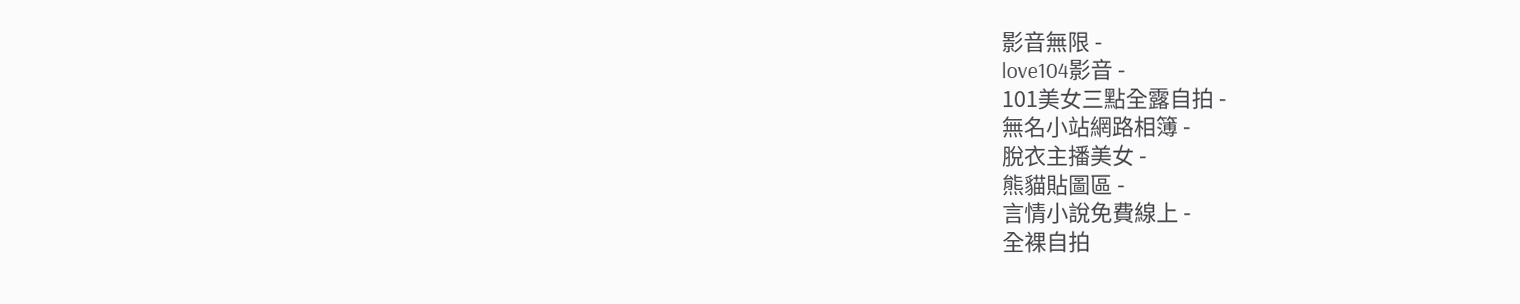影音無限 -
love104影音 -
101美女三點全露自拍 -
無名小站網路相簿 -
脫衣主播美女 -
熊貓貼圖區 -
言情小說免費線上 -
全裸自拍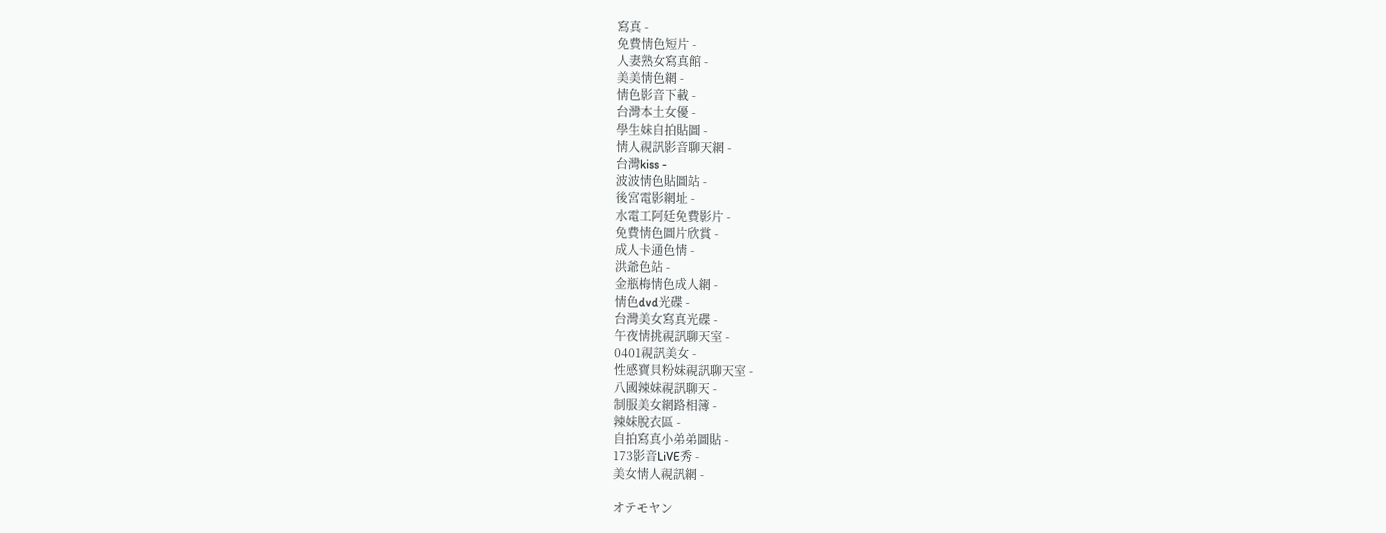寫真 -
免費情色短片 -
人妻熟女寫真館 -
美美情色網 -
情色影音下載 -
台灣本土女優 -
學生妹自拍貼圖 -
情人視訊影音聊天網 -
台灣kiss -
波波情色貼圖站 -
後宮電影網址 -
水電工阿廷免費影片 -
免費情色圖片欣賞 -
成人卡通色情 -
洪爺色站 -
金瓶梅情色成人網 -
情色dvd光碟 -
台灣美女寫真光碟 -
午夜情挑視訊聊天室 -
0401視訊美女 -
性感寶貝粉妹視訊聊天室 -
八國辣妹視訊聊天 -
制服美女網路相簿 -
辣妹脫衣區 -
自拍寫真小弟弟圖貼 -
173影音LiVE秀 -
美女情人視訊網 -

オテモヤン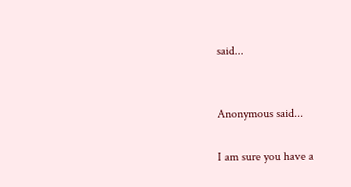said...


Anonymous said...

I am sure you have a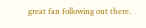great fan following out there.